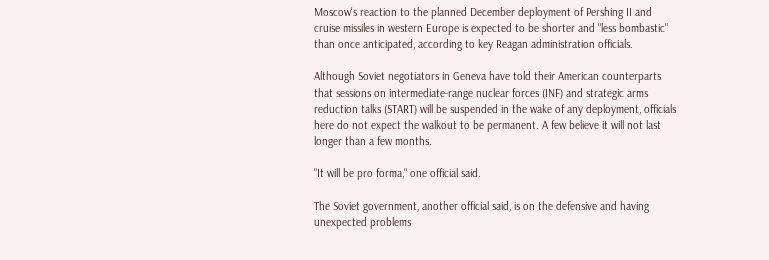Moscow's reaction to the planned December deployment of Pershing II and cruise missiles in western Europe is expected to be shorter and "less bombastic" than once anticipated, according to key Reagan administration officials.

Although Soviet negotiators in Geneva have told their American counterparts that sessions on intermediate-range nuclear forces (INF) and strategic arms reduction talks (START) will be suspended in the wake of any deployment, officials here do not expect the walkout to be permanent. A few believe it will not last longer than a few months.

"It will be pro forma," one official said.

The Soviet government, another official said, is on the defensive and having unexpected problems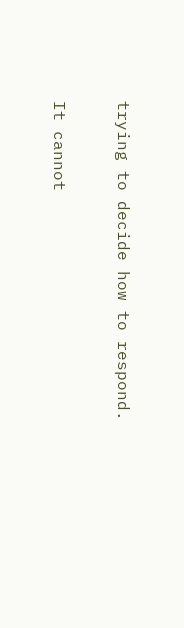trying to decide how to respond.

It cannot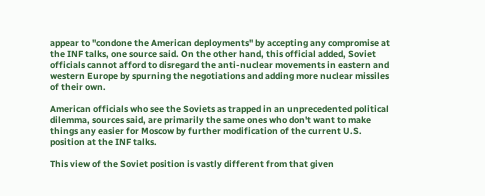appear to "condone the American deployments" by accepting any compromise at the INF talks, one source said. On the other hand, this official added, Soviet officials cannot afford to disregard the anti-nuclear movements in eastern and western Europe by spurning the negotiations and adding more nuclear missiles of their own.

American officials who see the Soviets as trapped in an unprecedented political dilemma, sources said, are primarily the same ones who don't want to make things any easier for Moscow by further modification of the current U.S. position at the INF talks.

This view of the Soviet position is vastly different from that given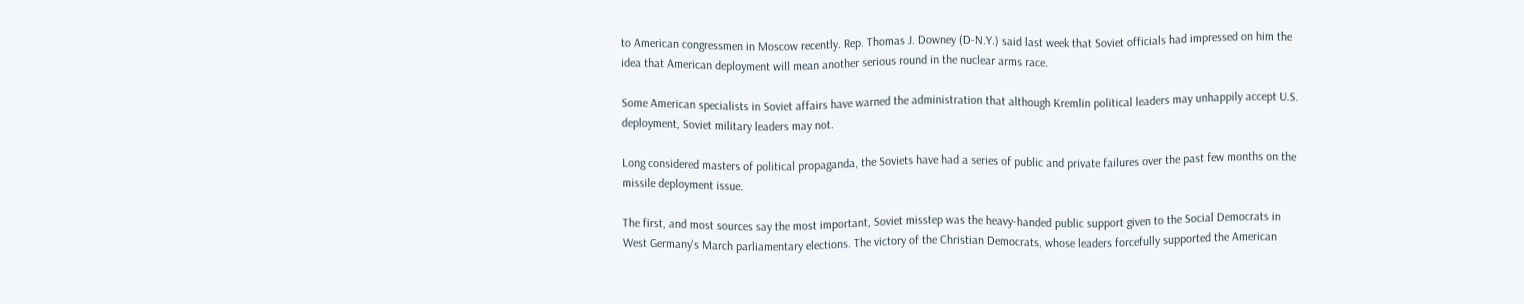to American congressmen in Moscow recently. Rep. Thomas J. Downey (D-N.Y.) said last week that Soviet officials had impressed on him the idea that American deployment will mean another serious round in the nuclear arms race.

Some American specialists in Soviet affairs have warned the administration that although Kremlin political leaders may unhappily accept U.S. deployment, Soviet military leaders may not.

Long considered masters of political propaganda, the Soviets have had a series of public and private failures over the past few months on the missile deployment issue.

The first, and most sources say the most important, Soviet misstep was the heavy-handed public support given to the Social Democrats in West Germany's March parliamentary elections. The victory of the Christian Democrats, whose leaders forcefully supported the American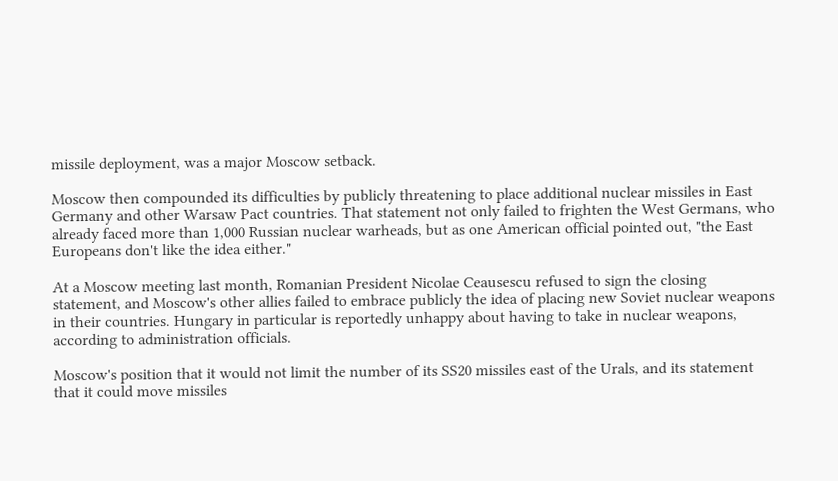missile deployment, was a major Moscow setback.

Moscow then compounded its difficulties by publicly threatening to place additional nuclear missiles in East Germany and other Warsaw Pact countries. That statement not only failed to frighten the West Germans, who already faced more than 1,000 Russian nuclear warheads, but as one American official pointed out, "the East Europeans don't like the idea either."

At a Moscow meeting last month, Romanian President Nicolae Ceausescu refused to sign the closing statement, and Moscow's other allies failed to embrace publicly the idea of placing new Soviet nuclear weapons in their countries. Hungary in particular is reportedly unhappy about having to take in nuclear weapons, according to administration officials.

Moscow's position that it would not limit the number of its SS20 missiles east of the Urals, and its statement that it could move missiles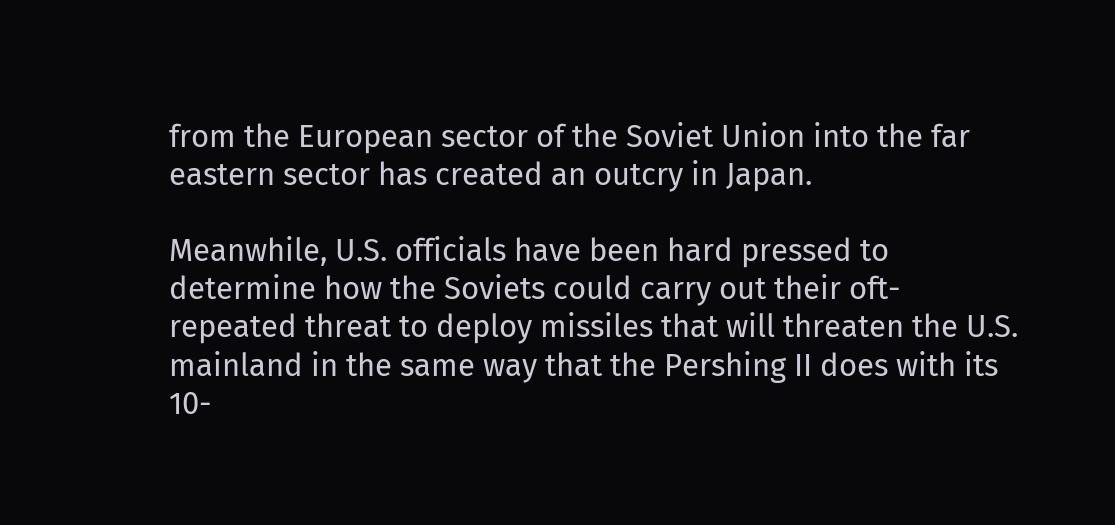from the European sector of the Soviet Union into the far eastern sector has created an outcry in Japan.

Meanwhile, U.S. officials have been hard pressed to determine how the Soviets could carry out their oft-repeated threat to deploy missiles that will threaten the U.S. mainland in the same way that the Pershing II does with its 10-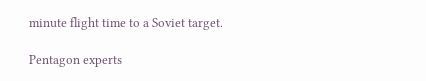minute flight time to a Soviet target.

Pentagon experts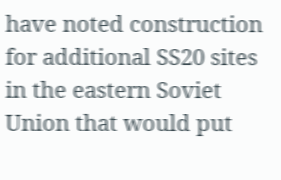have noted construction for additional SS20 sites in the eastern Soviet Union that would put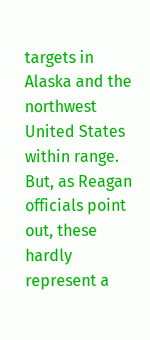targets in Alaska and the northwest United States within range. But, as Reagan officials point out, these hardly represent a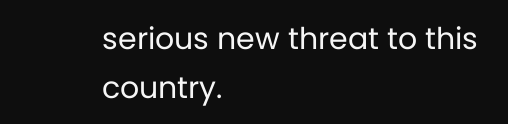serious new threat to this country.